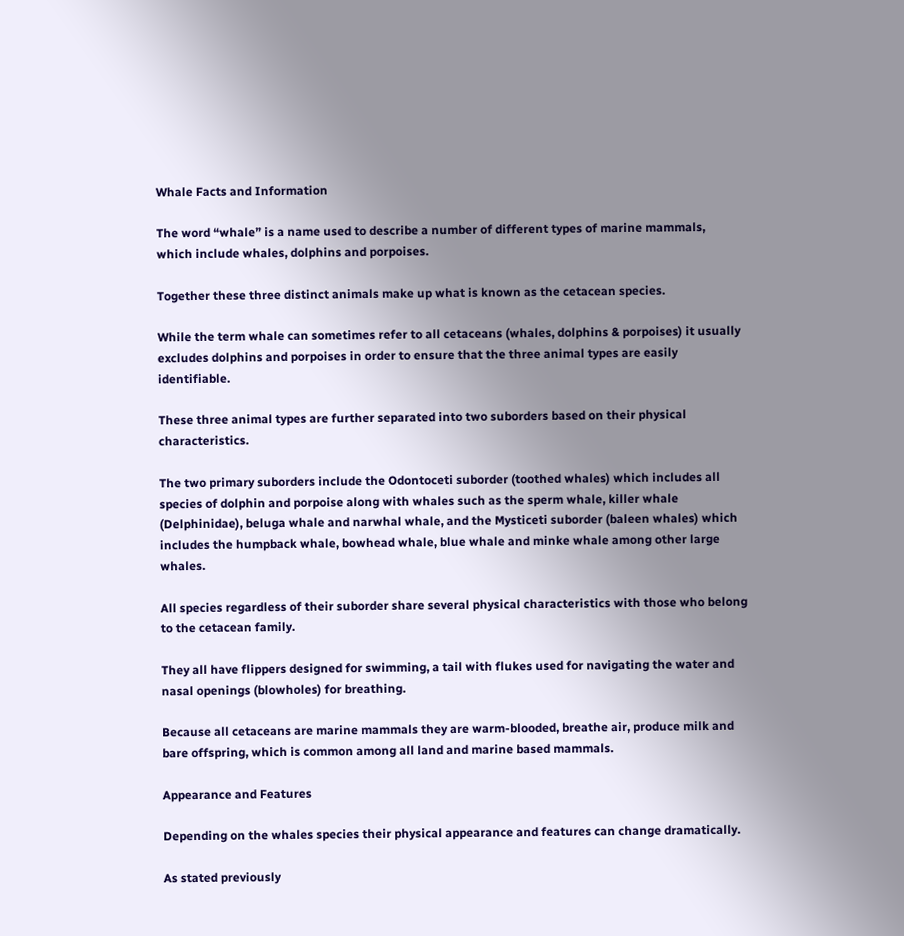Whale Facts and Information

The word “whale” is a name used to describe a number of different types of marine mammals, which include whales, dolphins and porpoises.

Together these three distinct animals make up what is known as the cetacean species.

While the term whale can sometimes refer to all cetaceans (whales, dolphins & porpoises) it usually excludes dolphins and porpoises in order to ensure that the three animal types are easily identifiable.

These three animal types are further separated into two suborders based on their physical characteristics.

The two primary suborders include the Odontoceti suborder (toothed whales) which includes all species of dolphin and porpoise along with whales such as the sperm whale, killer whale (Delphinidae), beluga whale and narwhal whale, and the Mysticeti suborder (baleen whales) which includes the humpback whale, bowhead whale, blue whale and minke whale among other large whales.

All species regardless of their suborder share several physical characteristics with those who belong to the cetacean family.

They all have flippers designed for swimming, a tail with flukes used for navigating the water and nasal openings (blowholes) for breathing.

Because all cetaceans are marine mammals they are warm-blooded, breathe air, produce milk and bare offspring, which is common among all land and marine based mammals.

Appearance and Features

Depending on the whales species their physical appearance and features can change dramatically.

As stated previously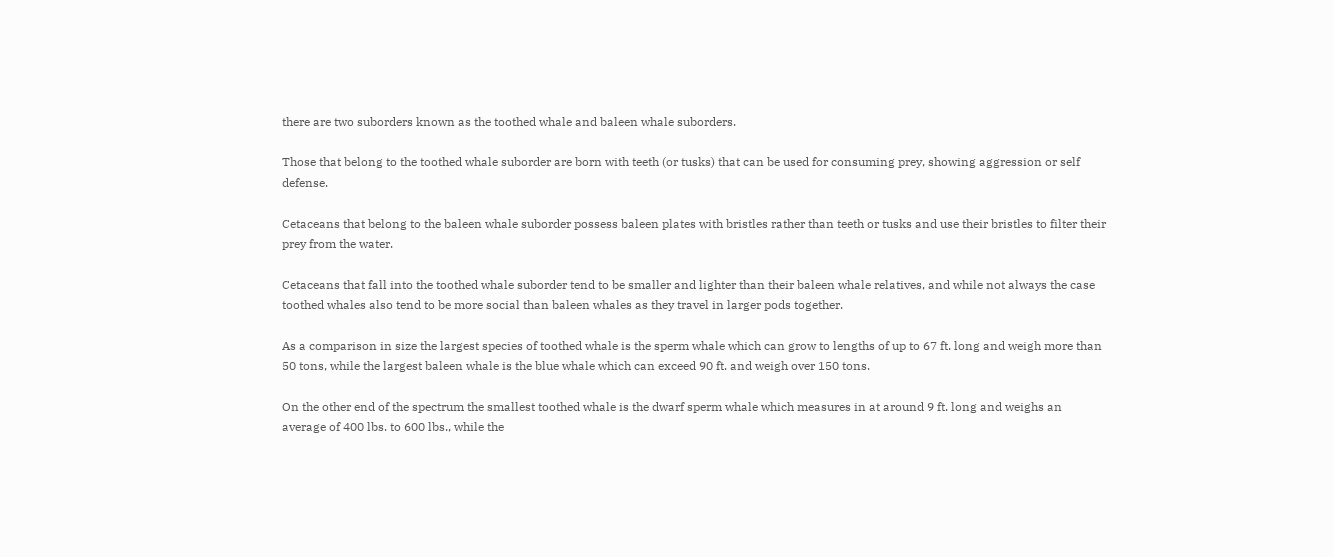there are two suborders known as the toothed whale and baleen whale suborders.

Those that belong to the toothed whale suborder are born with teeth (or tusks) that can be used for consuming prey, showing aggression or self defense.

Cetaceans that belong to the baleen whale suborder possess baleen plates with bristles rather than teeth or tusks and use their bristles to filter their prey from the water.

Cetaceans that fall into the toothed whale suborder tend to be smaller and lighter than their baleen whale relatives, and while not always the case toothed whales also tend to be more social than baleen whales as they travel in larger pods together.

As a comparison in size the largest species of toothed whale is the sperm whale which can grow to lengths of up to 67 ft. long and weigh more than 50 tons, while the largest baleen whale is the blue whale which can exceed 90 ft. and weigh over 150 tons.

On the other end of the spectrum the smallest toothed whale is the dwarf sperm whale which measures in at around 9 ft. long and weighs an average of 400 lbs. to 600 lbs., while the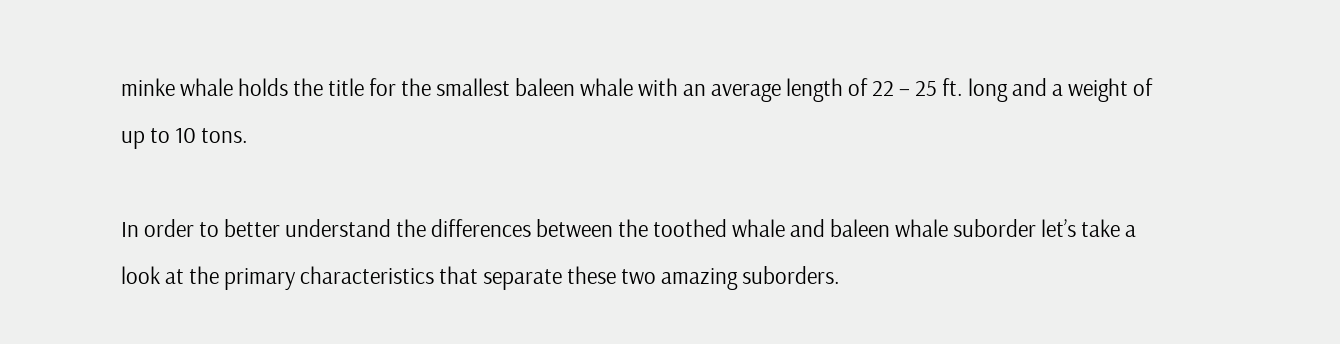minke whale holds the title for the smallest baleen whale with an average length of 22 – 25 ft. long and a weight of up to 10 tons.

In order to better understand the differences between the toothed whale and baleen whale suborder let’s take a look at the primary characteristics that separate these two amazing suborders.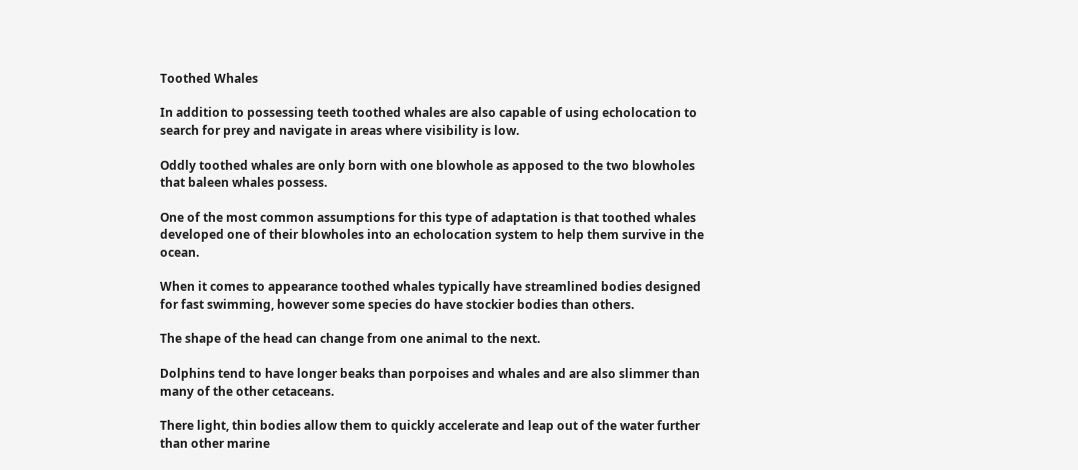Toothed Whales

In addition to possessing teeth toothed whales are also capable of using echolocation to search for prey and navigate in areas where visibility is low.

Oddly toothed whales are only born with one blowhole as apposed to the two blowholes that baleen whales possess.

One of the most common assumptions for this type of adaptation is that toothed whales developed one of their blowholes into an echolocation system to help them survive in the ocean.

When it comes to appearance toothed whales typically have streamlined bodies designed for fast swimming, however some species do have stockier bodies than others.

The shape of the head can change from one animal to the next.

Dolphins tend to have longer beaks than porpoises and whales and are also slimmer than many of the other cetaceans.

There light, thin bodies allow them to quickly accelerate and leap out of the water further than other marine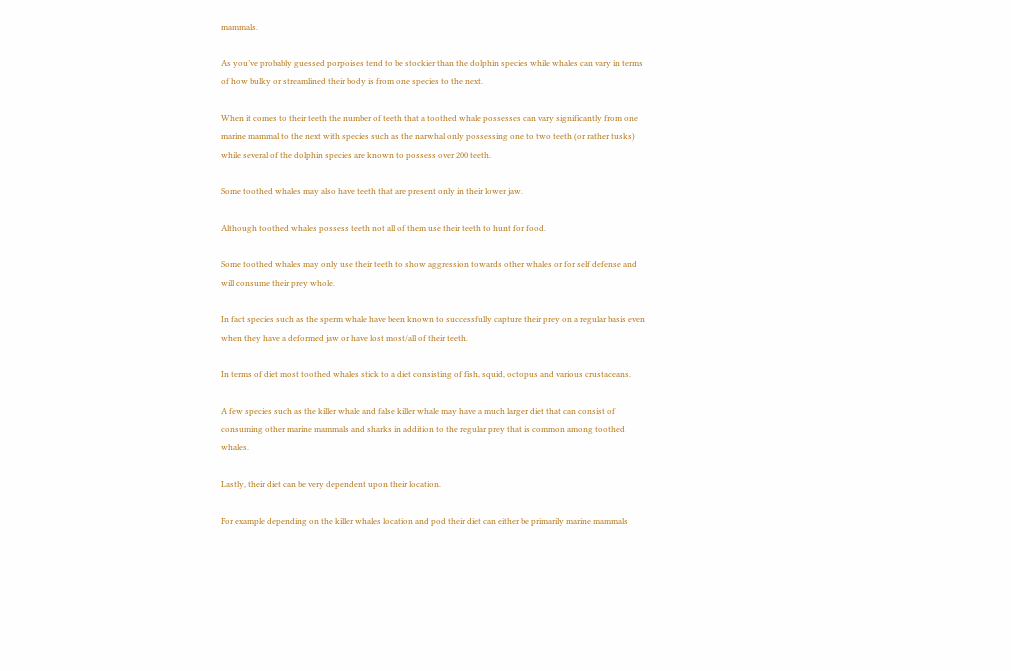mammals.

As you’ve probably guessed porpoises tend to be stockier than the dolphin species while whales can vary in terms of how bulky or streamlined their body is from one species to the next.

When it comes to their teeth the number of teeth that a toothed whale possesses can vary significantly from one marine mammal to the next with species such as the narwhal only possessing one to two teeth (or rather tusks) while several of the dolphin species are known to possess over 200 teeth.

Some toothed whales may also have teeth that are present only in their lower jaw.

Although toothed whales possess teeth not all of them use their teeth to hunt for food.

Some toothed whales may only use their teeth to show aggression towards other whales or for self defense and will consume their prey whole.

In fact species such as the sperm whale have been known to successfully capture their prey on a regular basis even when they have a deformed jaw or have lost most/all of their teeth.

In terms of diet most toothed whales stick to a diet consisting of fish, squid, octopus and various crustaceans.

A few species such as the killer whale and false killer whale may have a much larger diet that can consist of consuming other marine mammals and sharks in addition to the regular prey that is common among toothed whales.

Lastly, their diet can be very dependent upon their location.

For example depending on the killer whales location and pod their diet can either be primarily marine mammals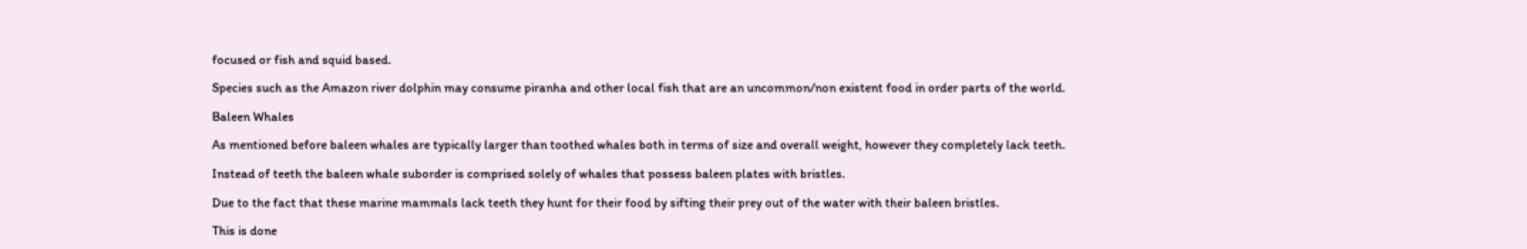focused or fish and squid based.

Species such as the Amazon river dolphin may consume piranha and other local fish that are an uncommon/non existent food in order parts of the world.

Baleen Whales

As mentioned before baleen whales are typically larger than toothed whales both in terms of size and overall weight, however they completely lack teeth.

Instead of teeth the baleen whale suborder is comprised solely of whales that possess baleen plates with bristles.

Due to the fact that these marine mammals lack teeth they hunt for their food by sifting their prey out of the water with their baleen bristles.

This is done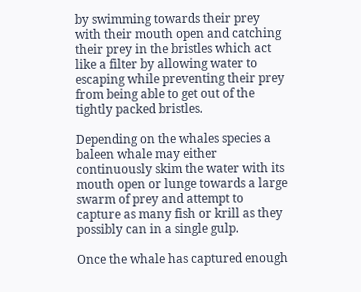by swimming towards their prey with their mouth open and catching their prey in the bristles which act like a filter by allowing water to escaping while preventing their prey from being able to get out of the tightly packed bristles.

Depending on the whales species a baleen whale may either continuously skim the water with its mouth open or lunge towards a large swarm of prey and attempt to capture as many fish or krill as they possibly can in a single gulp.

Once the whale has captured enough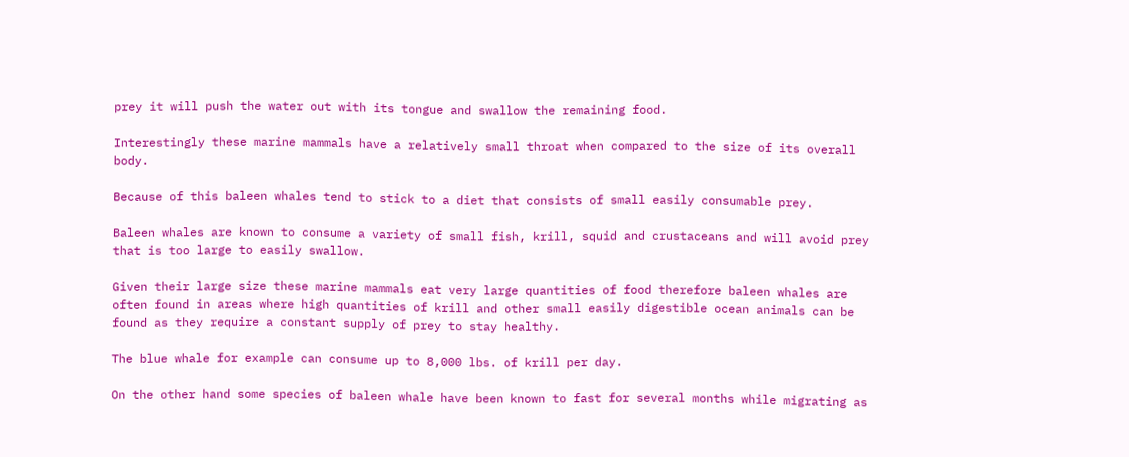prey it will push the water out with its tongue and swallow the remaining food.

Interestingly these marine mammals have a relatively small throat when compared to the size of its overall body.

Because of this baleen whales tend to stick to a diet that consists of small easily consumable prey.

Baleen whales are known to consume a variety of small fish, krill, squid and crustaceans and will avoid prey that is too large to easily swallow.

Given their large size these marine mammals eat very large quantities of food therefore baleen whales are often found in areas where high quantities of krill and other small easily digestible ocean animals can be found as they require a constant supply of prey to stay healthy.

The blue whale for example can consume up to 8,000 lbs. of krill per day.

On the other hand some species of baleen whale have been known to fast for several months while migrating as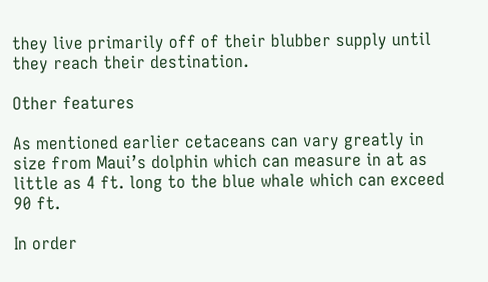they live primarily off of their blubber supply until they reach their destination.

Other features

As mentioned earlier cetaceans can vary greatly in size from Maui’s dolphin which can measure in at as little as 4 ft. long to the blue whale which can exceed 90 ft.

In order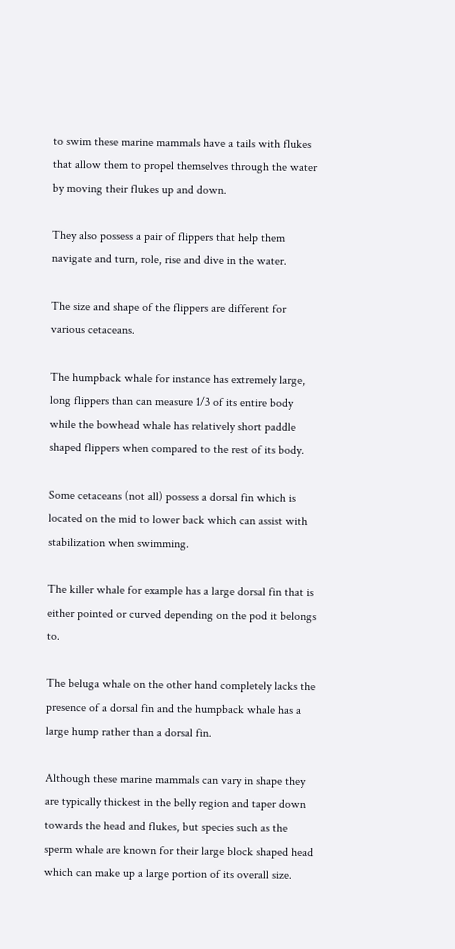to swim these marine mammals have a tails with flukes that allow them to propel themselves through the water by moving their flukes up and down.

They also possess a pair of flippers that help them navigate and turn, role, rise and dive in the water.

The size and shape of the flippers are different for various cetaceans.

The humpback whale for instance has extremely large, long flippers than can measure 1/3 of its entire body while the bowhead whale has relatively short paddle shaped flippers when compared to the rest of its body.

Some cetaceans (not all) possess a dorsal fin which is located on the mid to lower back which can assist with stabilization when swimming.

The killer whale for example has a large dorsal fin that is either pointed or curved depending on the pod it belongs to.

The beluga whale on the other hand completely lacks the presence of a dorsal fin and the humpback whale has a large hump rather than a dorsal fin.

Although these marine mammals can vary in shape they are typically thickest in the belly region and taper down towards the head and flukes, but species such as the sperm whale are known for their large block shaped head which can make up a large portion of its overall size.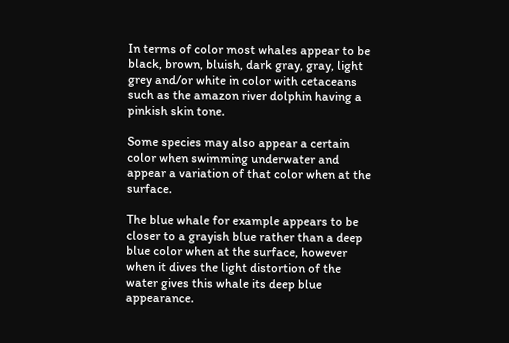In terms of color most whales appear to be black, brown, bluish, dark gray, gray, light grey and/or white in color with cetaceans such as the amazon river dolphin having a pinkish skin tone.

Some species may also appear a certain color when swimming underwater and appear a variation of that color when at the surface.

The blue whale for example appears to be closer to a grayish blue rather than a deep blue color when at the surface, however when it dives the light distortion of the water gives this whale its deep blue appearance.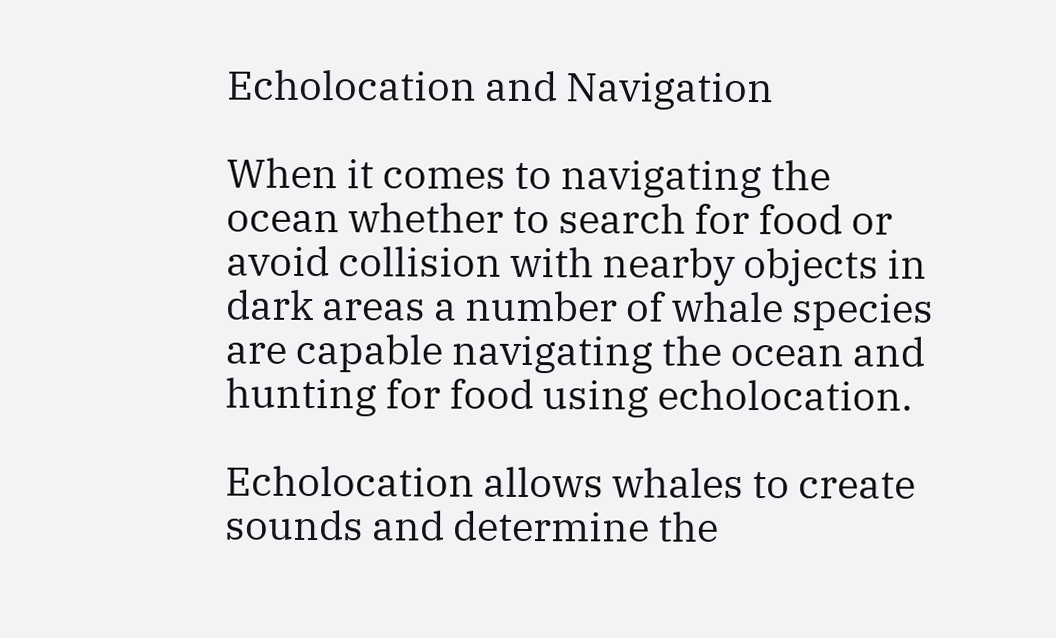Echolocation and Navigation

When it comes to navigating the ocean whether to search for food or avoid collision with nearby objects in dark areas a number of whale species are capable navigating the ocean and hunting for food using echolocation.

Echolocation allows whales to create sounds and determine the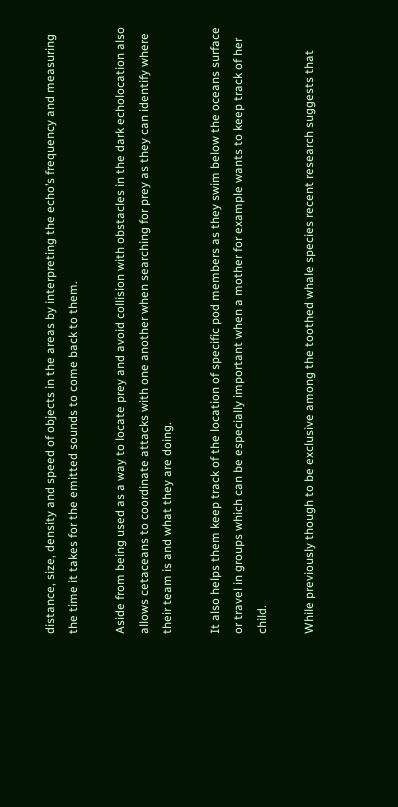distance, size, density and speed of objects in the areas by interpreting the echo’s frequency and measuring the time it takes for the emitted sounds to come back to them.

Aside from being used as a way to locate prey and avoid collision with obstacles in the dark echolocation also allows cetaceans to coordinate attacks with one another when searching for prey as they can identify where their team is and what they are doing.

It also helps them keep track of the location of specific pod members as they swim below the oceans surface or travel in groups which can be especially important when a mother for example wants to keep track of her child.

While previously though to be exclusive among the toothed whale species recent research suggests that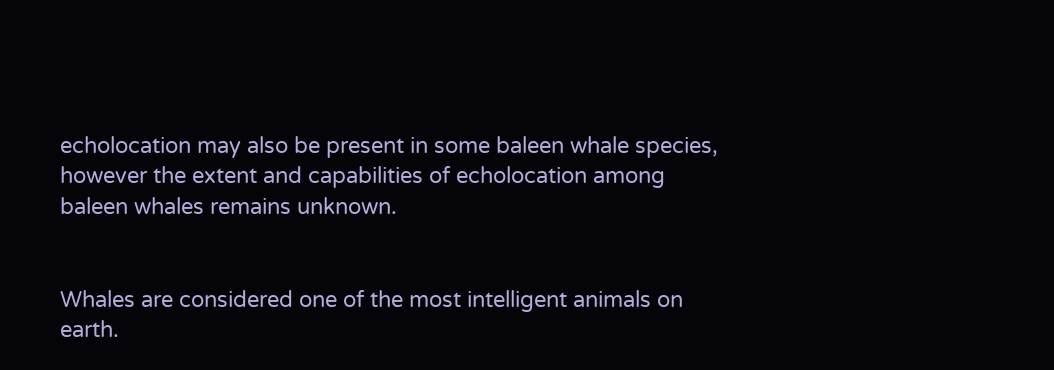echolocation may also be present in some baleen whale species, however the extent and capabilities of echolocation among baleen whales remains unknown.


Whales are considered one of the most intelligent animals on earth.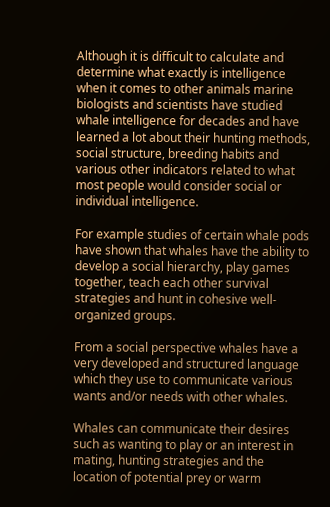Although it is difficult to calculate and determine what exactly is intelligence when it comes to other animals marine biologists and scientists have studied whale intelligence for decades and have learned a lot about their hunting methods, social structure, breeding habits and various other indicators related to what most people would consider social or individual intelligence.

For example studies of certain whale pods have shown that whales have the ability to develop a social hierarchy, play games together, teach each other survival strategies and hunt in cohesive well-organized groups.

From a social perspective whales have a very developed and structured language which they use to communicate various wants and/or needs with other whales.

Whales can communicate their desires such as wanting to play or an interest in mating, hunting strategies and the location of potential prey or warm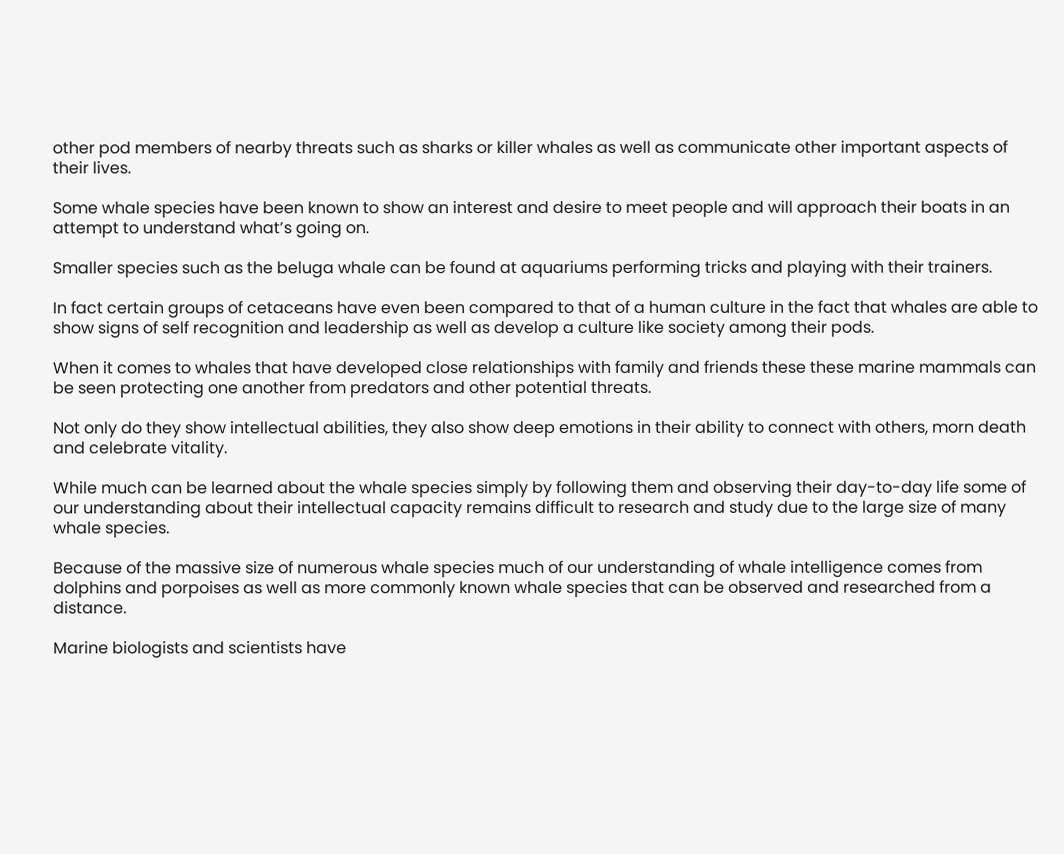other pod members of nearby threats such as sharks or killer whales as well as communicate other important aspects of their lives.

Some whale species have been known to show an interest and desire to meet people and will approach their boats in an attempt to understand what’s going on.

Smaller species such as the beluga whale can be found at aquariums performing tricks and playing with their trainers.

In fact certain groups of cetaceans have even been compared to that of a human culture in the fact that whales are able to show signs of self recognition and leadership as well as develop a culture like society among their pods.

When it comes to whales that have developed close relationships with family and friends these these marine mammals can be seen protecting one another from predators and other potential threats.

Not only do they show intellectual abilities, they also show deep emotions in their ability to connect with others, morn death and celebrate vitality.

While much can be learned about the whale species simply by following them and observing their day-to-day life some of our understanding about their intellectual capacity remains difficult to research and study due to the large size of many whale species.

Because of the massive size of numerous whale species much of our understanding of whale intelligence comes from dolphins and porpoises as well as more commonly known whale species that can be observed and researched from a distance.

Marine biologists and scientists have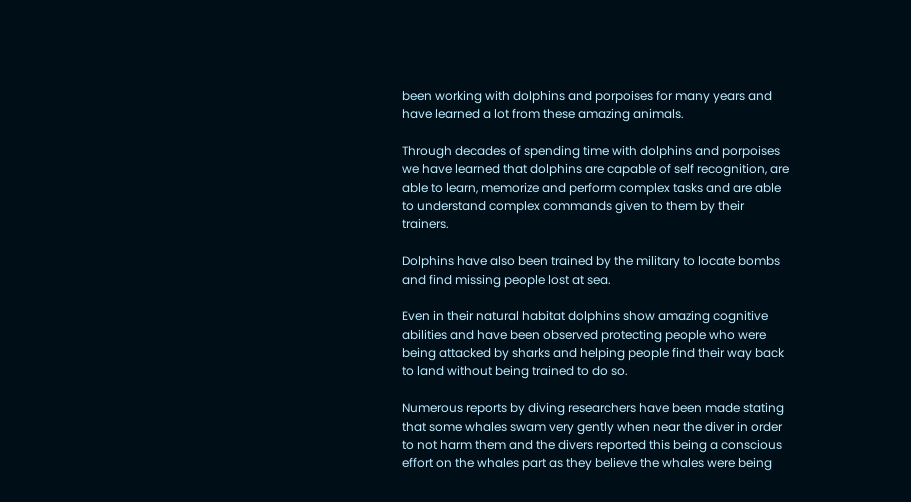been working with dolphins and porpoises for many years and have learned a lot from these amazing animals.

Through decades of spending time with dolphins and porpoises we have learned that dolphins are capable of self recognition, are able to learn, memorize and perform complex tasks and are able to understand complex commands given to them by their trainers.

Dolphins have also been trained by the military to locate bombs and find missing people lost at sea.

Even in their natural habitat dolphins show amazing cognitive abilities and have been observed protecting people who were being attacked by sharks and helping people find their way back to land without being trained to do so.

Numerous reports by diving researchers have been made stating that some whales swam very gently when near the diver in order to not harm them and the divers reported this being a conscious effort on the whales part as they believe the whales were being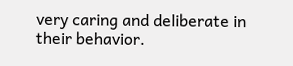very caring and deliberate in their behavior.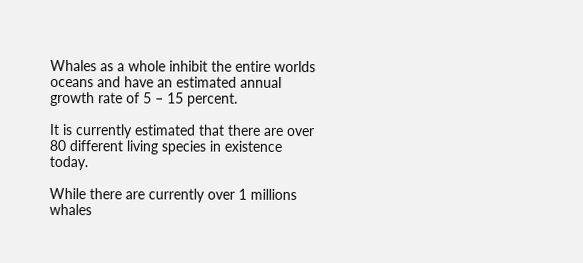Whales as a whole inhibit the entire worlds oceans and have an estimated annual growth rate of 5 – 15 percent.

It is currently estimated that there are over 80 different living species in existence today.

While there are currently over 1 millions whales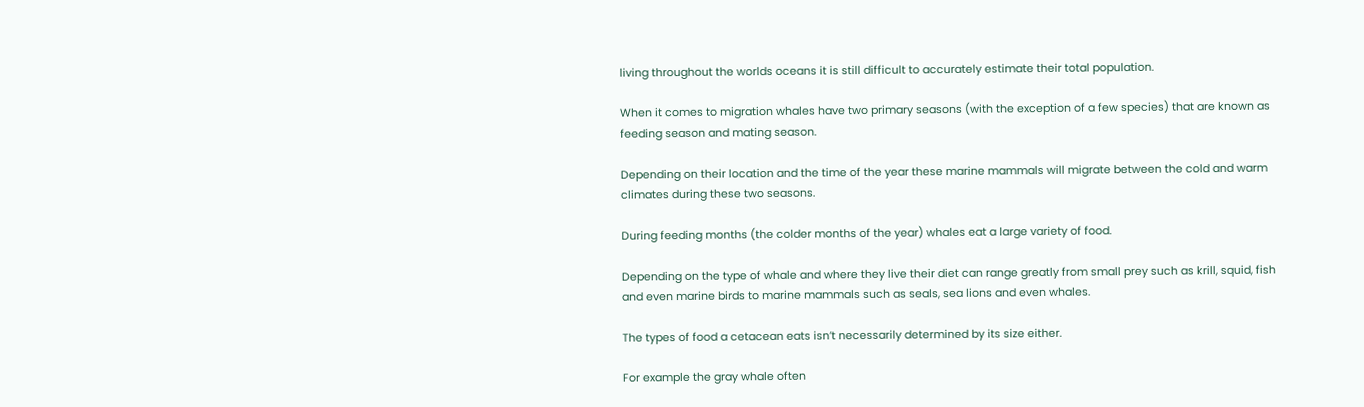living throughout the worlds oceans it is still difficult to accurately estimate their total population.

When it comes to migration whales have two primary seasons (with the exception of a few species) that are known as feeding season and mating season.

Depending on their location and the time of the year these marine mammals will migrate between the cold and warm climates during these two seasons.

During feeding months (the colder months of the year) whales eat a large variety of food.

Depending on the type of whale and where they live their diet can range greatly from small prey such as krill, squid, fish and even marine birds to marine mammals such as seals, sea lions and even whales.

The types of food a cetacean eats isn’t necessarily determined by its size either.

For example the gray whale often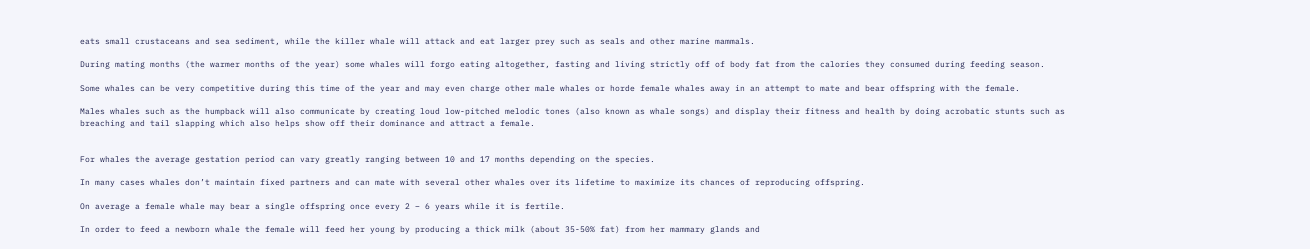eats small crustaceans and sea sediment, while the killer whale will attack and eat larger prey such as seals and other marine mammals.

During mating months (the warmer months of the year) some whales will forgo eating altogether, fasting and living strictly off of body fat from the calories they consumed during feeding season.

Some whales can be very competitive during this time of the year and may even charge other male whales or horde female whales away in an attempt to mate and bear offspring with the female.

Males whales such as the humpback will also communicate by creating loud low-pitched melodic tones (also known as whale songs) and display their fitness and health by doing acrobatic stunts such as breaching and tail slapping which also helps show off their dominance and attract a female.


For whales the average gestation period can vary greatly ranging between 10 and 17 months depending on the species.

In many cases whales don’t maintain fixed partners and can mate with several other whales over its lifetime to maximize its chances of reproducing offspring.

On average a female whale may bear a single offspring once every 2 – 6 years while it is fertile.

In order to feed a newborn whale the female will feed her young by producing a thick milk (about 35-50% fat) from her mammary glands and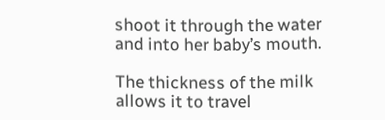shoot it through the water and into her baby’s mouth.

The thickness of the milk allows it to travel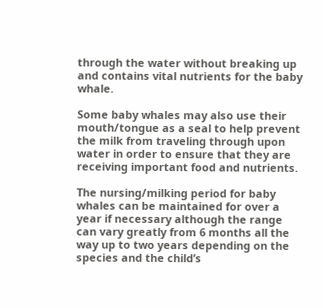through the water without breaking up and contains vital nutrients for the baby whale.

Some baby whales may also use their mouth/tongue as a seal to help prevent the milk from traveling through upon water in order to ensure that they are receiving important food and nutrients.

The nursing/milking period for baby whales can be maintained for over a year if necessary although the range can vary greatly from 6 months all the way up to two years depending on the species and the child’s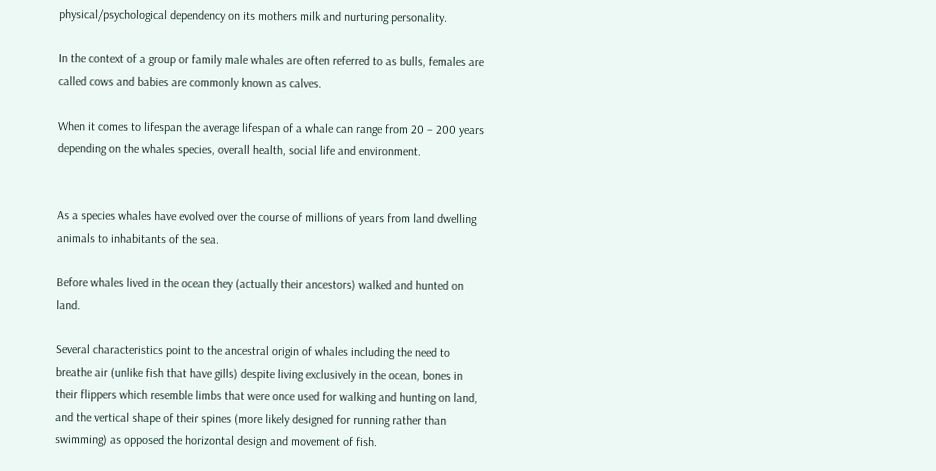physical/psychological dependency on its mothers milk and nurturing personality.

In the context of a group or family male whales are often referred to as bulls, females are called cows and babies are commonly known as calves.

When it comes to lifespan the average lifespan of a whale can range from 20 – 200 years depending on the whales species, overall health, social life and environment.


As a species whales have evolved over the course of millions of years from land dwelling animals to inhabitants of the sea.

Before whales lived in the ocean they (actually their ancestors) walked and hunted on land.

Several characteristics point to the ancestral origin of whales including the need to breathe air (unlike fish that have gills) despite living exclusively in the ocean, bones in their flippers which resemble limbs that were once used for walking and hunting on land, and the vertical shape of their spines (more likely designed for running rather than swimming) as opposed the horizontal design and movement of fish.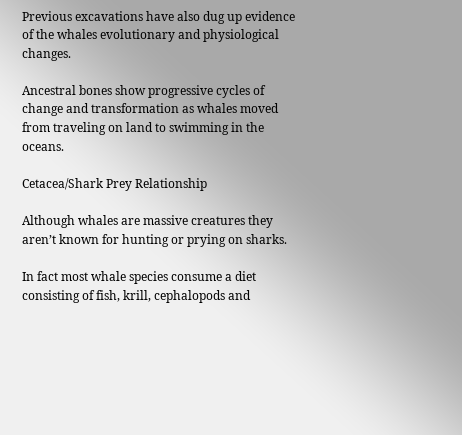Previous excavations have also dug up evidence of the whales evolutionary and physiological changes.

Ancestral bones show progressive cycles of change and transformation as whales moved from traveling on land to swimming in the oceans.

Cetacea/Shark Prey Relationship

Although whales are massive creatures they aren’t known for hunting or prying on sharks.

In fact most whale species consume a diet consisting of fish, krill, cephalopods and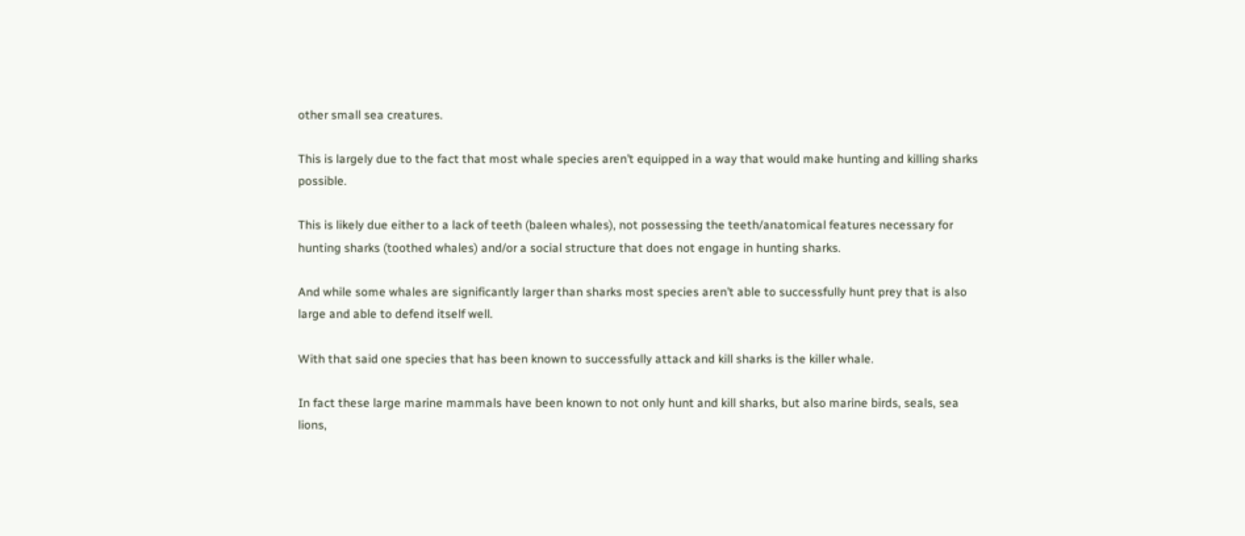other small sea creatures.

This is largely due to the fact that most whale species aren’t equipped in a way that would make hunting and killing sharks possible.

This is likely due either to a lack of teeth (baleen whales), not possessing the teeth/anatomical features necessary for hunting sharks (toothed whales) and/or a social structure that does not engage in hunting sharks.

And while some whales are significantly larger than sharks most species aren’t able to successfully hunt prey that is also large and able to defend itself well.

With that said one species that has been known to successfully attack and kill sharks is the killer whale.

In fact these large marine mammals have been known to not only hunt and kill sharks, but also marine birds, seals, sea lions,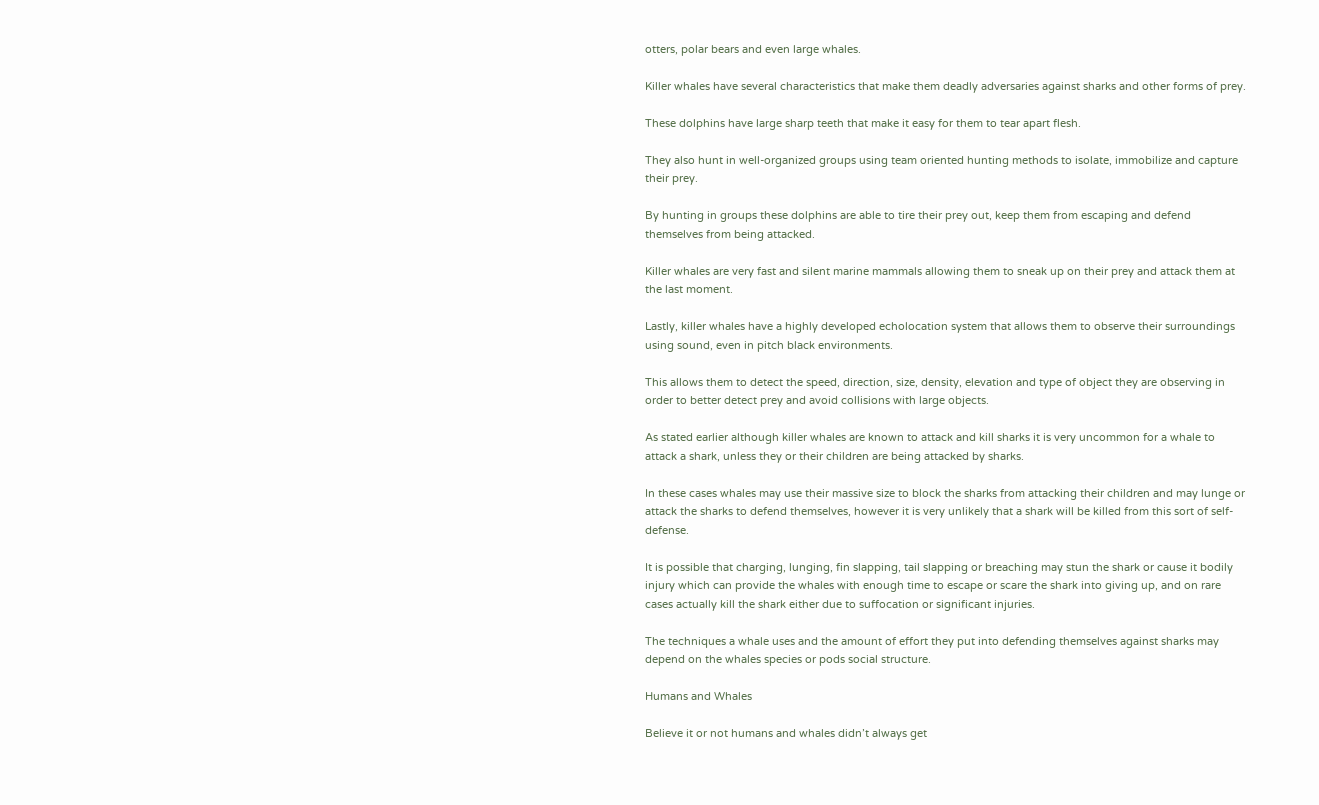otters, polar bears and even large whales.

Killer whales have several characteristics that make them deadly adversaries against sharks and other forms of prey.

These dolphins have large sharp teeth that make it easy for them to tear apart flesh.

They also hunt in well-organized groups using team oriented hunting methods to isolate, immobilize and capture their prey.

By hunting in groups these dolphins are able to tire their prey out, keep them from escaping and defend themselves from being attacked.

Killer whales are very fast and silent marine mammals allowing them to sneak up on their prey and attack them at the last moment.

Lastly, killer whales have a highly developed echolocation system that allows them to observe their surroundings using sound, even in pitch black environments.

This allows them to detect the speed, direction, size, density, elevation and type of object they are observing in order to better detect prey and avoid collisions with large objects.

As stated earlier although killer whales are known to attack and kill sharks it is very uncommon for a whale to attack a shark, unless they or their children are being attacked by sharks.

In these cases whales may use their massive size to block the sharks from attacking their children and may lunge or attack the sharks to defend themselves, however it is very unlikely that a shark will be killed from this sort of self-defense.

It is possible that charging, lunging, fin slapping, tail slapping or breaching may stun the shark or cause it bodily injury which can provide the whales with enough time to escape or scare the shark into giving up, and on rare cases actually kill the shark either due to suffocation or significant injuries.

The techniques a whale uses and the amount of effort they put into defending themselves against sharks may depend on the whales species or pods social structure.

Humans and Whales

Believe it or not humans and whales didn’t always get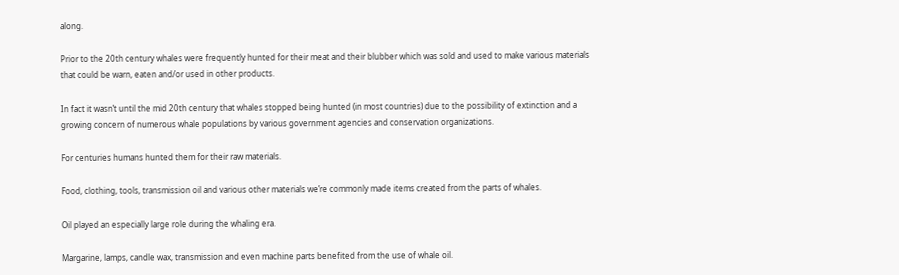along.

Prior to the 20th century whales were frequently hunted for their meat and their blubber which was sold and used to make various materials that could be warn, eaten and/or used in other products.

In fact it wasn’t until the mid 20th century that whales stopped being hunted (in most countries) due to the possibility of extinction and a growing concern of numerous whale populations by various government agencies and conservation organizations.

For centuries humans hunted them for their raw materials.

Food, clothing, tools, transmission oil and various other materials we’re commonly made items created from the parts of whales.

Oil played an especially large role during the whaling era.

Margarine, lamps, candle wax, transmission and even machine parts benefited from the use of whale oil.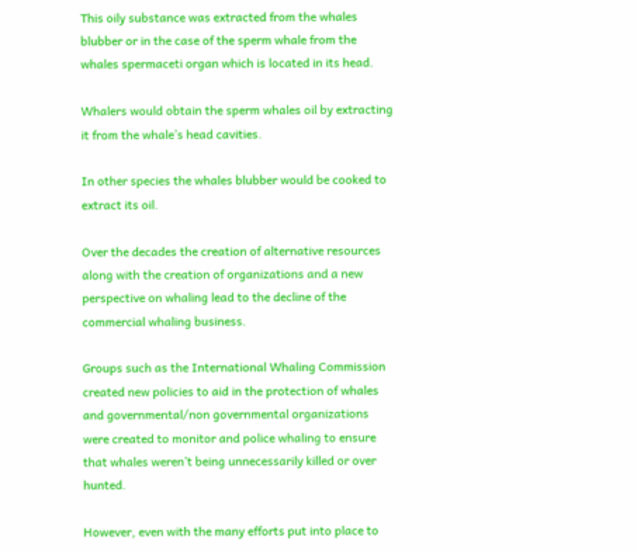This oily substance was extracted from the whales blubber or in the case of the sperm whale from the whales spermaceti organ which is located in its head.

Whalers would obtain the sperm whales oil by extracting it from the whale’s head cavities.

In other species the whales blubber would be cooked to extract its oil.

Over the decades the creation of alternative resources along with the creation of organizations and a new perspective on whaling lead to the decline of the commercial whaling business.

Groups such as the International Whaling Commission created new policies to aid in the protection of whales and governmental/non governmental organizations were created to monitor and police whaling to ensure that whales weren’t being unnecessarily killed or over hunted.

However, even with the many efforts put into place to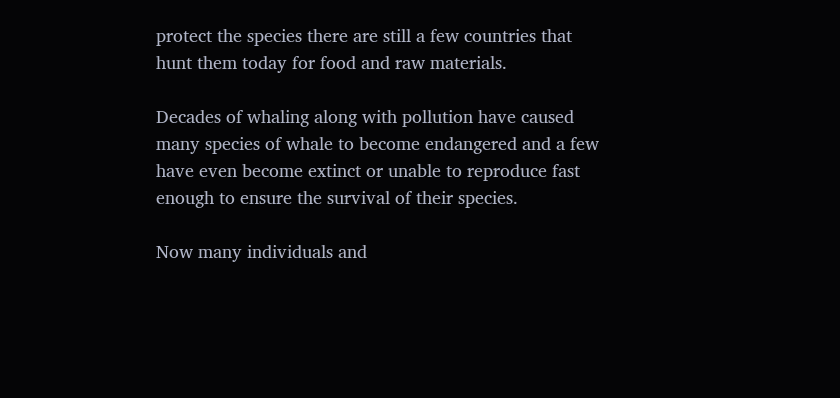protect the species there are still a few countries that hunt them today for food and raw materials.

Decades of whaling along with pollution have caused many species of whale to become endangered and a few have even become extinct or unable to reproduce fast enough to ensure the survival of their species.

Now many individuals and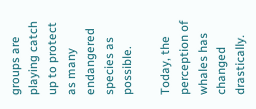groups are playing catch up to protect as many endangered species as possible.

Today, the perception of whales has changed drastically.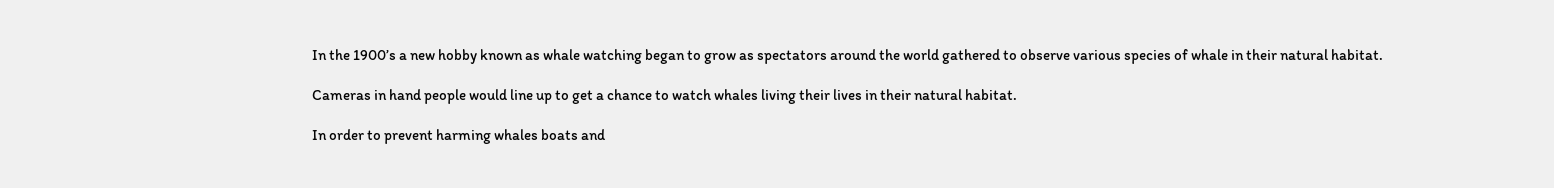In the 1900’s a new hobby known as whale watching began to grow as spectators around the world gathered to observe various species of whale in their natural habitat.

Cameras in hand people would line up to get a chance to watch whales living their lives in their natural habitat.

In order to prevent harming whales boats and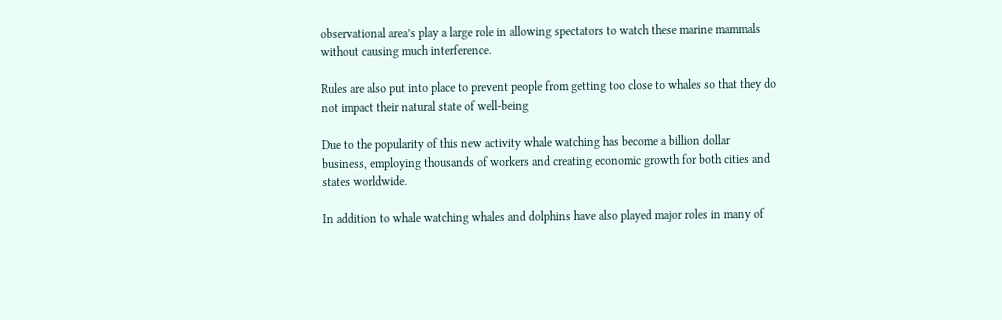observational area’s play a large role in allowing spectators to watch these marine mammals without causing much interference.

Rules are also put into place to prevent people from getting too close to whales so that they do not impact their natural state of well-being

Due to the popularity of this new activity whale watching has become a billion dollar business, employing thousands of workers and creating economic growth for both cities and states worldwide.

In addition to whale watching whales and dolphins have also played major roles in many of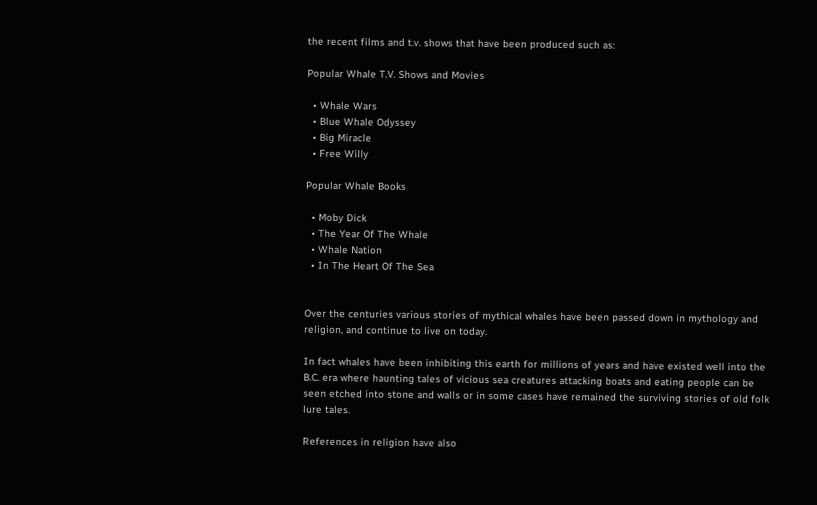the recent films and t.v. shows that have been produced such as:

Popular Whale T.V. Shows and Movies

  • Whale Wars
  • Blue Whale Odyssey
  • Big Miracle
  • Free Willy

Popular Whale Books

  • Moby Dick
  • The Year Of The Whale
  • Whale Nation
  • In The Heart Of The Sea


Over the centuries various stories of mythical whales have been passed down in mythology and religion, and continue to live on today.

In fact whales have been inhibiting this earth for millions of years and have existed well into the B.C. era where haunting tales of vicious sea creatures attacking boats and eating people can be seen etched into stone and walls or in some cases have remained the surviving stories of old folk lure tales.

References in religion have also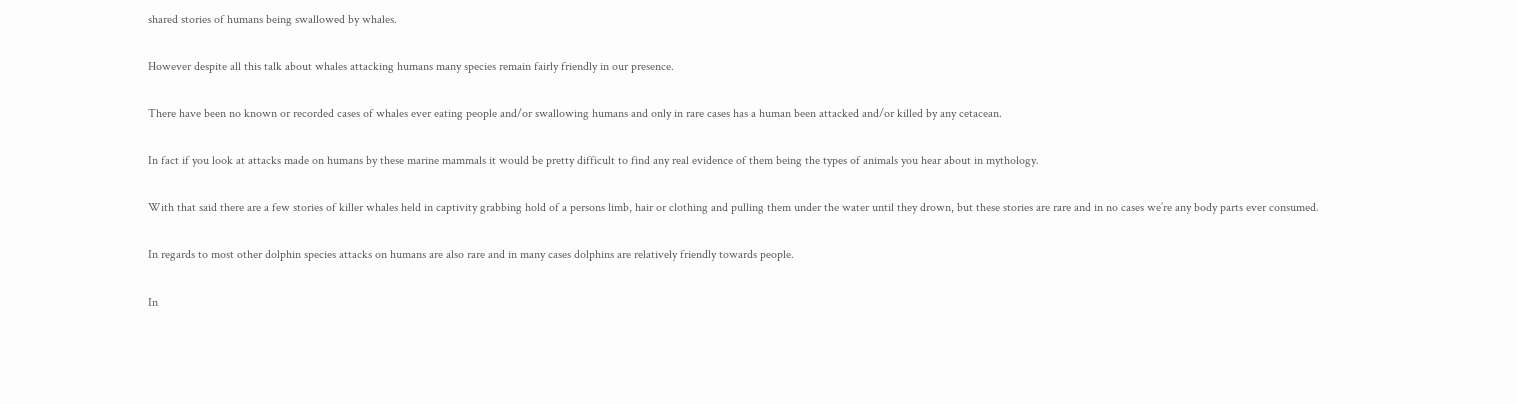shared stories of humans being swallowed by whales.

However despite all this talk about whales attacking humans many species remain fairly friendly in our presence.

There have been no known or recorded cases of whales ever eating people and/or swallowing humans and only in rare cases has a human been attacked and/or killed by any cetacean.

In fact if you look at attacks made on humans by these marine mammals it would be pretty difficult to find any real evidence of them being the types of animals you hear about in mythology.

With that said there are a few stories of killer whales held in captivity grabbing hold of a persons limb, hair or clothing and pulling them under the water until they drown, but these stories are rare and in no cases we’re any body parts ever consumed.

In regards to most other dolphin species attacks on humans are also rare and in many cases dolphins are relatively friendly towards people.

In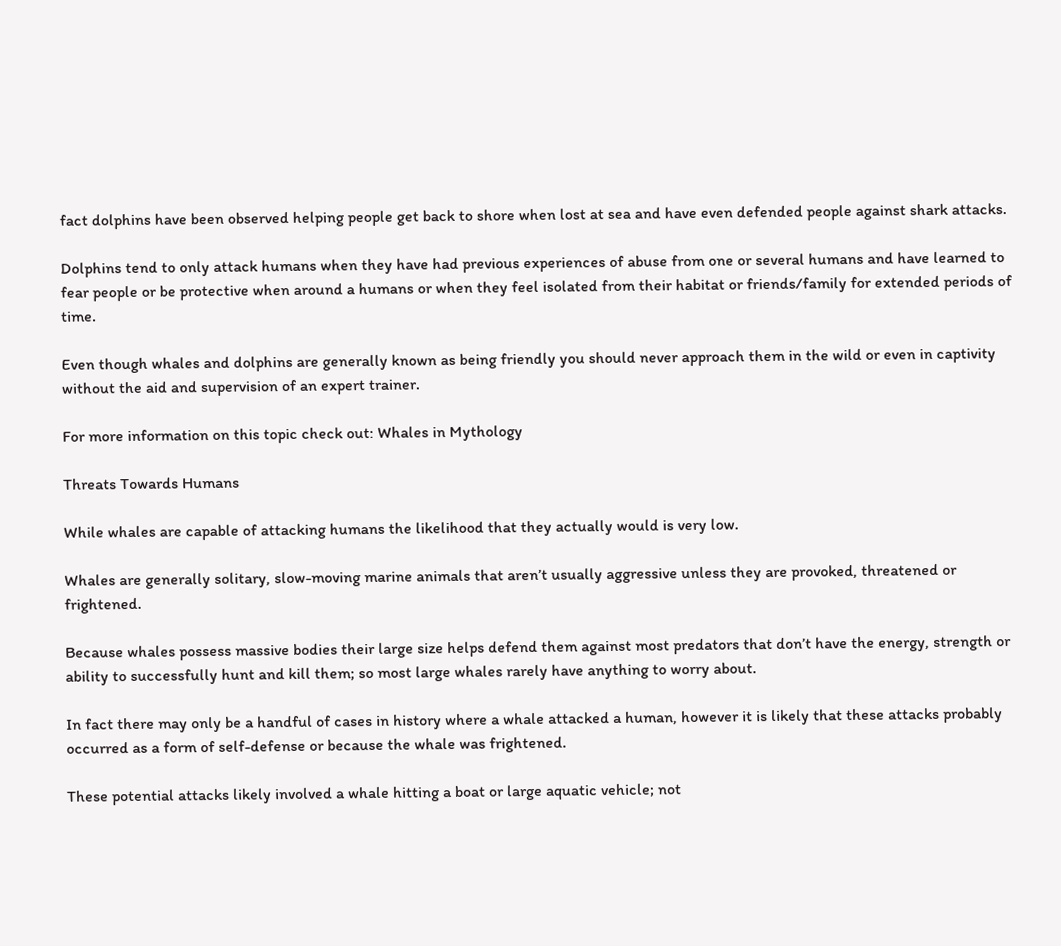fact dolphins have been observed helping people get back to shore when lost at sea and have even defended people against shark attacks.

Dolphins tend to only attack humans when they have had previous experiences of abuse from one or several humans and have learned to fear people or be protective when around a humans or when they feel isolated from their habitat or friends/family for extended periods of time.

Even though whales and dolphins are generally known as being friendly you should never approach them in the wild or even in captivity without the aid and supervision of an expert trainer.

For more information on this topic check out: Whales in Mythology

Threats Towards Humans

While whales are capable of attacking humans the likelihood that they actually would is very low.

Whales are generally solitary, slow-moving marine animals that aren’t usually aggressive unless they are provoked, threatened or frightened.

Because whales possess massive bodies their large size helps defend them against most predators that don’t have the energy, strength or ability to successfully hunt and kill them; so most large whales rarely have anything to worry about.

In fact there may only be a handful of cases in history where a whale attacked a human, however it is likely that these attacks probably occurred as a form of self-defense or because the whale was frightened.

These potential attacks likely involved a whale hitting a boat or large aquatic vehicle; not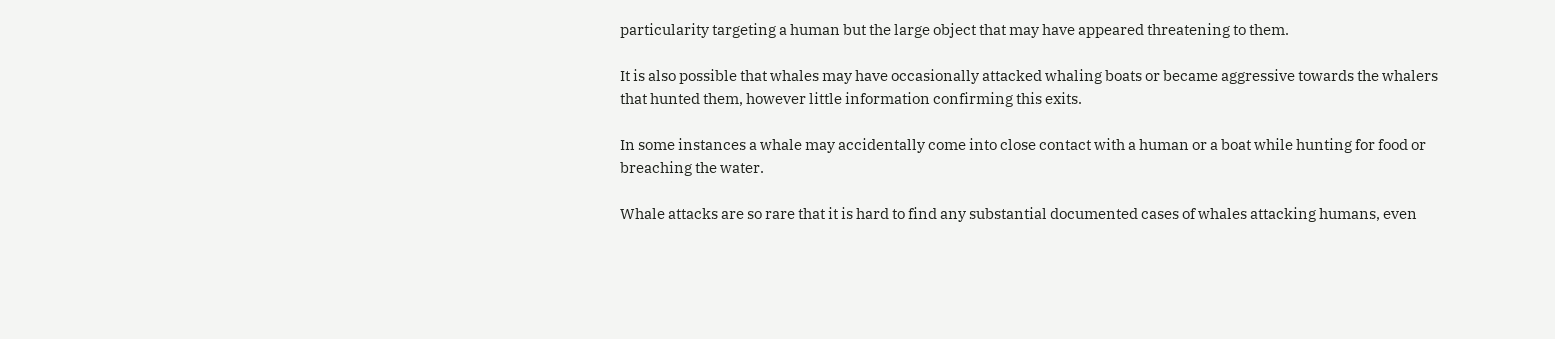particularity targeting a human but the large object that may have appeared threatening to them.

It is also possible that whales may have occasionally attacked whaling boats or became aggressive towards the whalers that hunted them, however little information confirming this exits.

In some instances a whale may accidentally come into close contact with a human or a boat while hunting for food or breaching the water.

Whale attacks are so rare that it is hard to find any substantial documented cases of whales attacking humans, even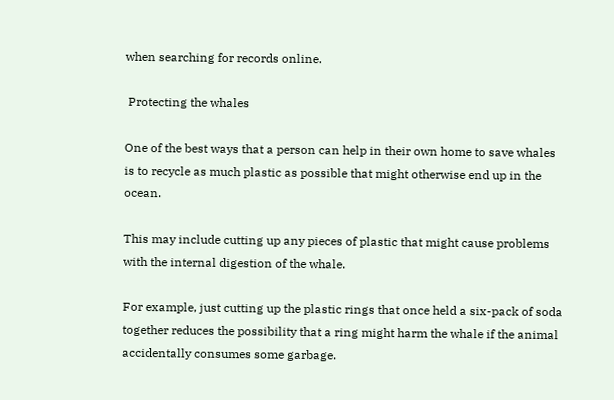when searching for records online.

 Protecting the whales

One of the best ways that a person can help in their own home to save whales is to recycle as much plastic as possible that might otherwise end up in the ocean.

This may include cutting up any pieces of plastic that might cause problems with the internal digestion of the whale.

For example, just cutting up the plastic rings that once held a six-pack of soda together reduces the possibility that a ring might harm the whale if the animal accidentally consumes some garbage.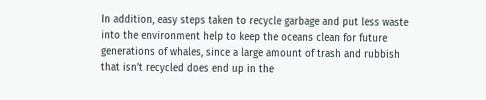In addition, easy steps taken to recycle garbage and put less waste into the environment help to keep the oceans clean for future generations of whales, since a large amount of trash and rubbish that isn’t recycled does end up in the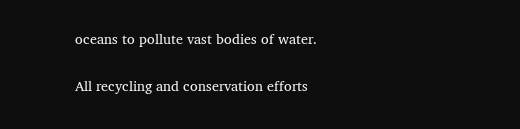oceans to pollute vast bodies of water.

All recycling and conservation efforts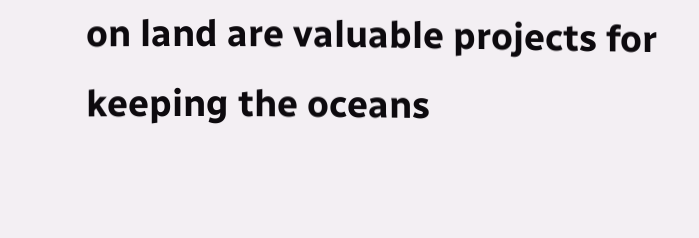on land are valuable projects for keeping the oceans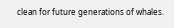clean for future generations of whales.